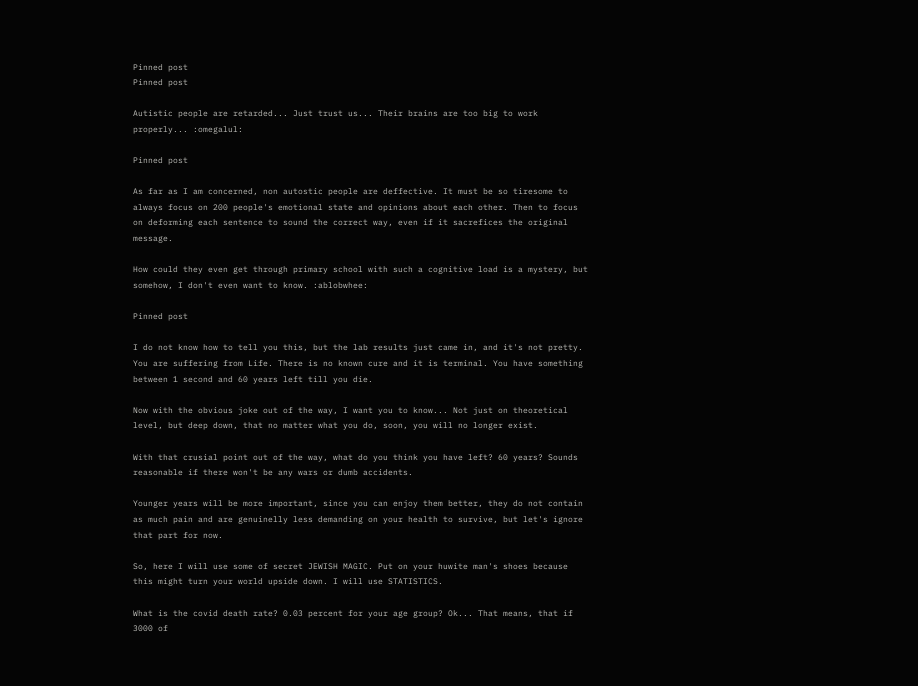Pinned post
Pinned post

Autistic people are retarded... Just trust us... Their brains are too big to work properly... :omegalul:

Pinned post

As far as I am concerned, non autostic people are deffective. It must be so tiresome to always focus on 200 people's emotional state and opinions about each other. Then to focus on deforming each sentence to sound the correct way, even if it sacrefices the original message.

How could they even get through primary school with such a cognitive load is a mystery, but somehow, I don't even want to know. :ablobwhee:

Pinned post

I do not know how to tell you this, but the lab results just came in, and it's not pretty. You are suffering from Life. There is no known cure and it is terminal. You have something between 1 second and 60 years left till you die.

Now with the obvious joke out of the way, I want you to know... Not just on theoretical level, but deep down, that no matter what you do, soon, you will no longer exist.

With that crusial point out of the way, what do you think you have left? 60 years? Sounds reasonable if there won't be any wars or dumb accidents.

Younger years will be more important, since you can enjoy them better, they do not contain as much pain and are genuinelly less demanding on your health to survive, but let's ignore that part for now.

So, here I will use some of secret JEWISH MAGIC. Put on your huwite man's shoes because this might turn your world upside down. I will use STATISTICS.

What is the covid death rate? 0.03 percent for your age group? Ok... That means, that if 3000 of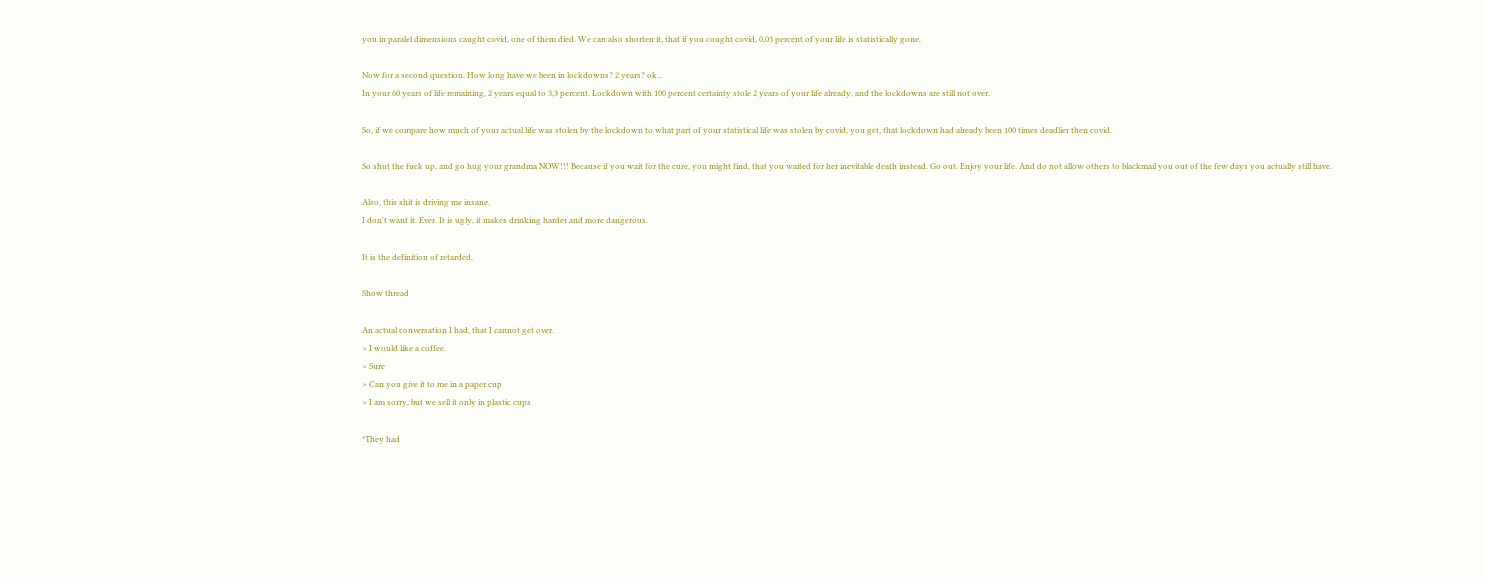you in paralel dimensions caught covid, one of them died. We can also shorten it, that if you cought covid, 0,03 percent of your life is statistically gone.

Now for a second question. How long have we been in lockdowns? 2 years? ok...
In your 60 years of life remaining, 2 years equal to 3,3 percent. Lockdown with 100 percent certainty stole 2 years of your life already, and the lockdowns are still not over.

So, if we compare how much of your actual life was stolen by the lockdown to what part of your statistical life was stolen by covid, you get, that lockdown had already been 100 times deadlier then covid.

So shut the fuck up, and go hug your grandma NOW!!! Because if you wait for the cure, you might find, that you waited for her inevitable death instead. Go out. Enjoy your life. And do not allow others to blackmail you out of the few days you actually still have.

Also, this shit is driving me insane.
I don't want it. Ever. It is ugly, it makes drinking harder and more dangerous.

It is the definition of retarded.

Show thread

An actual conversation I had, that I cannot get over.
> I would like a coffee.
> Sure
> Can you give it to me in a paper cup
> I am sorry, but we sell it only in plastic cups

*They had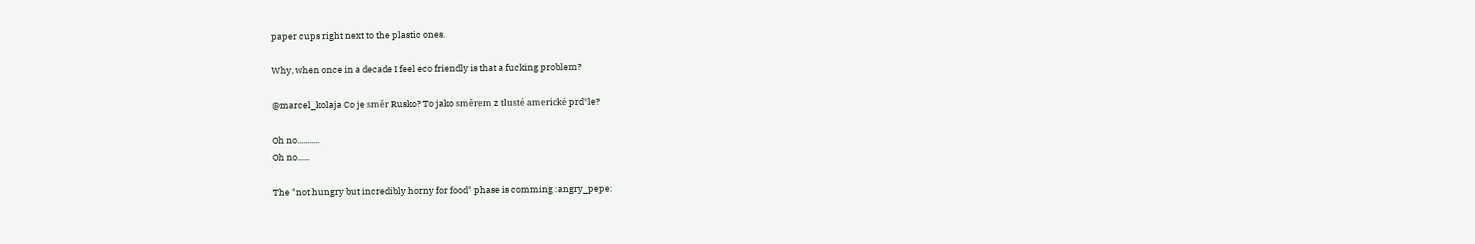paper cups right next to the plastic ones.

Why, when once in a decade I feel eco friendly is that a fucking problem?

@marcel_kolaja Co je směr Rusko? To jako směrem z tlusté americké prd*le?

Oh no...........
Oh no......

The "not hungry but incredibly horny for food" phase is comming :angry_pepe: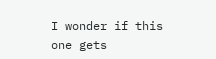I wonder if this one gets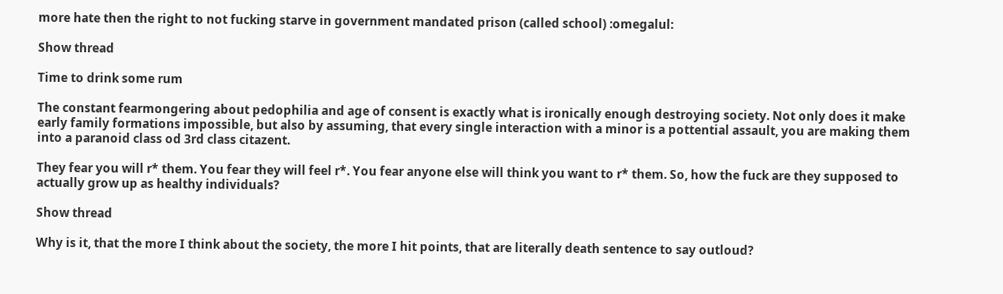more hate then the right to not fucking starve in government mandated prison (called school) :omegalul:

Show thread

Time to drink some rum

The constant fearmongering about pedophilia and age of consent is exactly what is ironically enough destroying society. Not only does it make early family formations impossible, but also by assuming, that every single interaction with a minor is a pottential assault, you are making them into a paranoid class od 3rd class citazent.

They fear you will r* them. You fear they will feel r*. You fear anyone else will think you want to r* them. So, how the fuck are they supposed to actually grow up as healthy individuals?

Show thread

Why is it, that the more I think about the society, the more I hit points, that are literally death sentence to say outloud?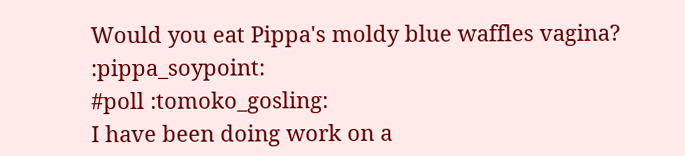Would you eat Pippa's moldy blue waffles vagina? :pippa_soypoint:
#poll :tomoko_gosling:
I have been doing work on a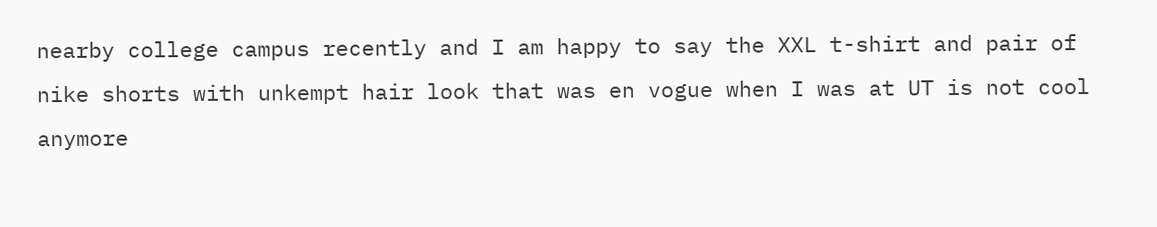nearby college campus recently and I am happy to say the XXL t-shirt and pair of nike shorts with unkempt hair look that was en vogue when I was at UT is not cool anymore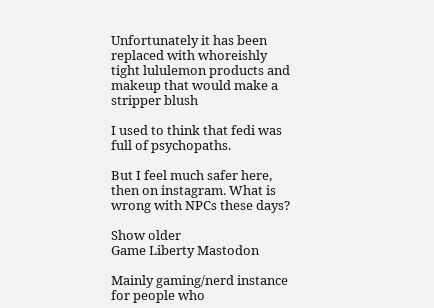Unfortunately it has been replaced with whoreishly tight lululemon products and makeup that would make a stripper blush

I used to think that fedi was full of psychopaths.

But I feel much safer here, then on instagram. What is wrong with NPCs these days?

Show older
Game Liberty Mastodon

Mainly gaming/nerd instance for people who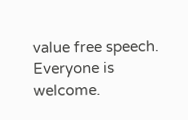value free speech. Everyone is welcome.